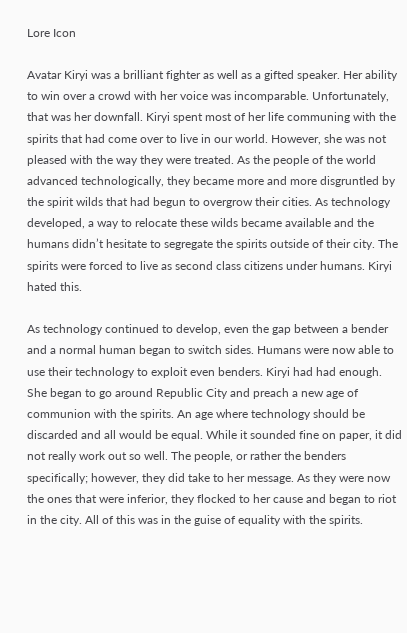Lore Icon

Avatar Kiryi was a brilliant fighter as well as a gifted speaker. Her ability to win over a crowd with her voice was incomparable. Unfortunately, that was her downfall. Kiryi spent most of her life communing with the spirits that had come over to live in our world. However, she was not pleased with the way they were treated. As the people of the world advanced technologically, they became more and more disgruntled by the spirit wilds that had begun to overgrow their cities. As technology developed, a way to relocate these wilds became available and the humans didn’t hesitate to segregate the spirits outside of their city. The spirits were forced to live as second class citizens under humans. Kiryi hated this.

As technology continued to develop, even the gap between a bender and a normal human began to switch sides. Humans were now able to use their technology to exploit even benders. Kiryi had had enough. She began to go around Republic City and preach a new age of communion with the spirits. An age where technology should be discarded and all would be equal. While it sounded fine on paper, it did not really work out so well. The people, or rather the benders specifically; however, they did take to her message. As they were now the ones that were inferior, they flocked to her cause and began to riot in the city. All of this was in the guise of equality with the spirits.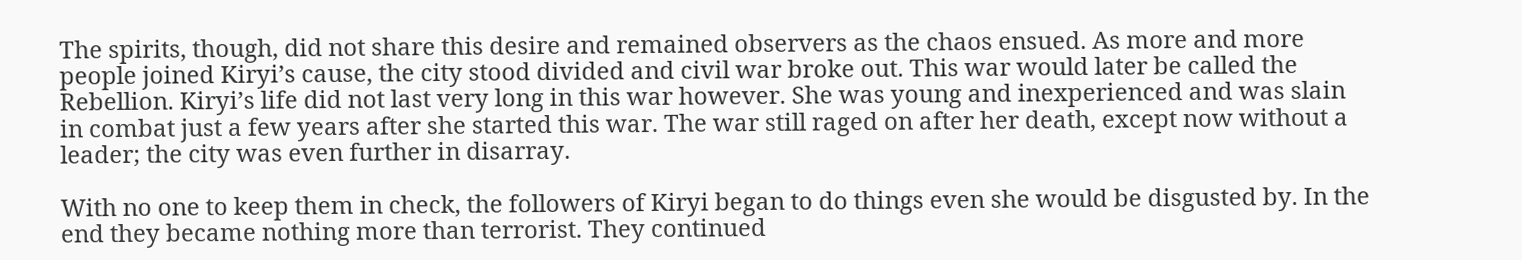The spirits, though, did not share this desire and remained observers as the chaos ensued. As more and more people joined Kiryi’s cause, the city stood divided and civil war broke out. This war would later be called the Rebellion. Kiryi’s life did not last very long in this war however. She was young and inexperienced and was slain in combat just a few years after she started this war. The war still raged on after her death, except now without a leader; the city was even further in disarray.

With no one to keep them in check, the followers of Kiryi began to do things even she would be disgusted by. In the end they became nothing more than terrorist. They continued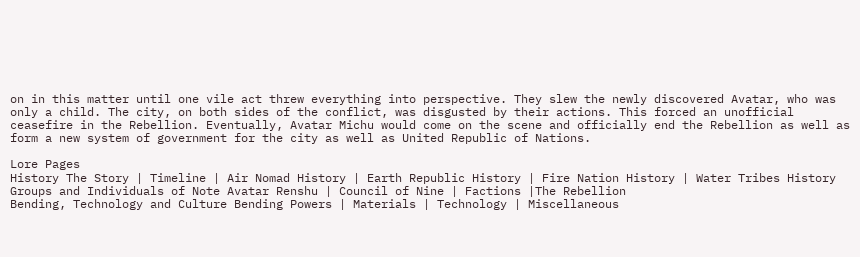on in this matter until one vile act threw everything into perspective. They slew the newly discovered Avatar, who was only a child. The city, on both sides of the conflict, was disgusted by their actions. This forced an unofficial ceasefire in the Rebellion. Eventually, Avatar Michu would come on the scene and officially end the Rebellion as well as form a new system of government for the city as well as United Republic of Nations.

Lore Pages
History The Story | Timeline | Air Nomad History | Earth Republic History | Fire Nation History | Water Tribes History
Groups and Individuals of Note Avatar Renshu | Council of Nine | Factions |The Rebellion
Bending, Technology and Culture Bending Powers | Materials | Technology | Miscellaneous